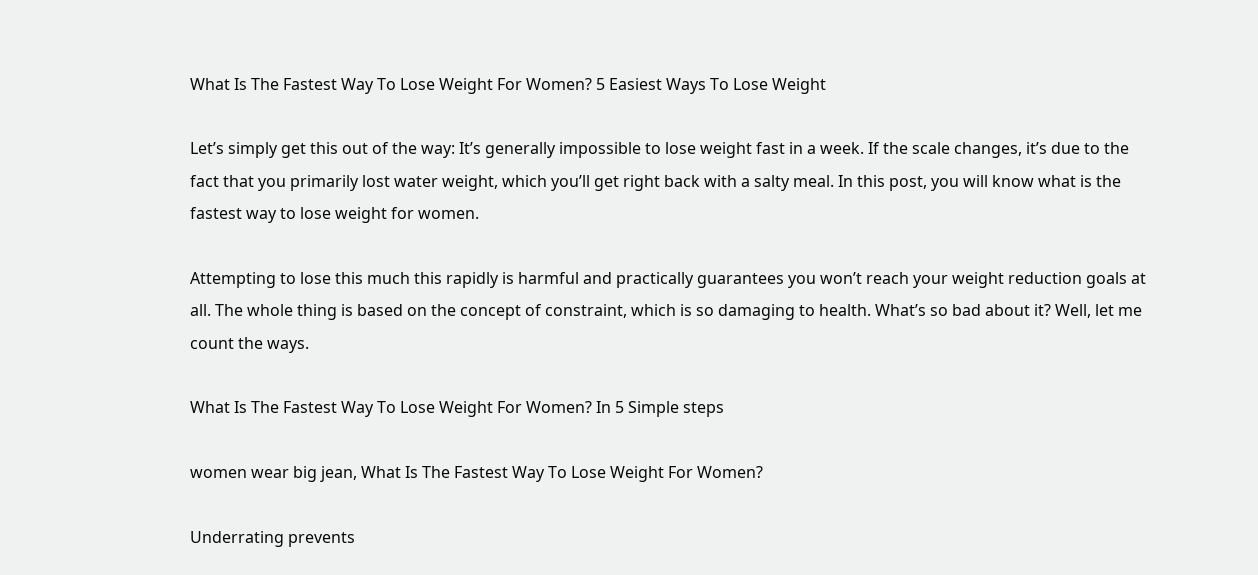What Is The Fastest Way To Lose Weight For Women? 5 Easiest Ways To Lose Weight

Let’s simply get this out of the way: It’s generally impossible to lose weight fast in a week. If the scale changes, it’s due to the fact that you primarily lost water weight, which you’ll get right back with a salty meal. In this post, you will know what is the fastest way to lose weight for women.

Attempting to lose this much this rapidly is harmful and practically guarantees you won’t reach your weight reduction goals at all. The whole thing is based on the concept of constraint, which is so damaging to health. What’s so bad about it? Well, let me count the ways.

What Is The Fastest Way To Lose Weight For Women? In 5 Simple steps

women wear big jean, What Is The Fastest Way To Lose Weight For Women?

Underrating prevents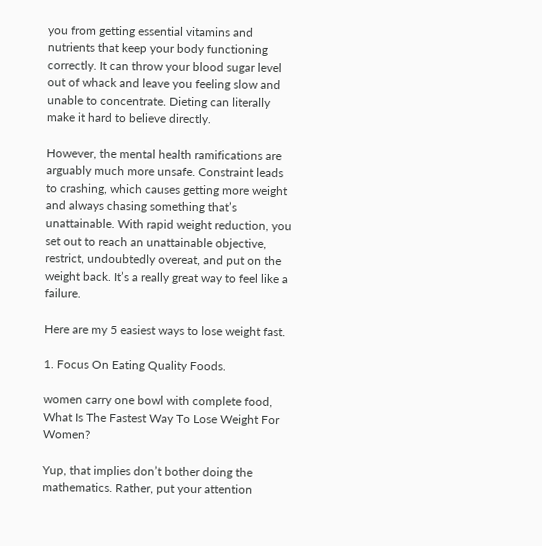you from getting essential vitamins and nutrients that keep your body functioning correctly. It can throw your blood sugar level out of whack and leave you feeling slow and unable to concentrate. Dieting can literally make it hard to believe directly.

However, the mental health ramifications are arguably much more unsafe. Constraint leads to crashing, which causes getting more weight and always chasing something that’s unattainable. With rapid weight reduction, you set out to reach an unattainable objective, restrict, undoubtedly overeat, and put on the weight back. It’s a really great way to feel like a failure.

Here are my 5 easiest ways to lose weight fast.

1. Focus On Eating Quality Foods.

women carry one bowl with complete food, What Is The Fastest Way To Lose Weight For Women?

Yup, that implies don’t bother doing the mathematics. Rather, put your attention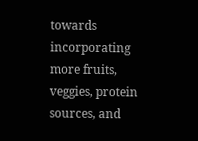towards incorporating more fruits, veggies, protein sources, and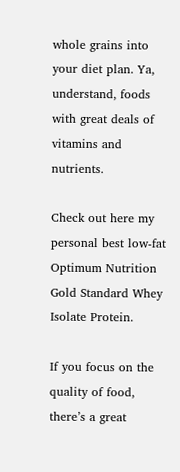whole grains into your diet plan. Ya, understand, foods with great deals of vitamins and nutrients.

Check out here my personal best low-fat Optimum Nutrition Gold Standard Whey Isolate Protein.

If you focus on the quality of food, there’s a great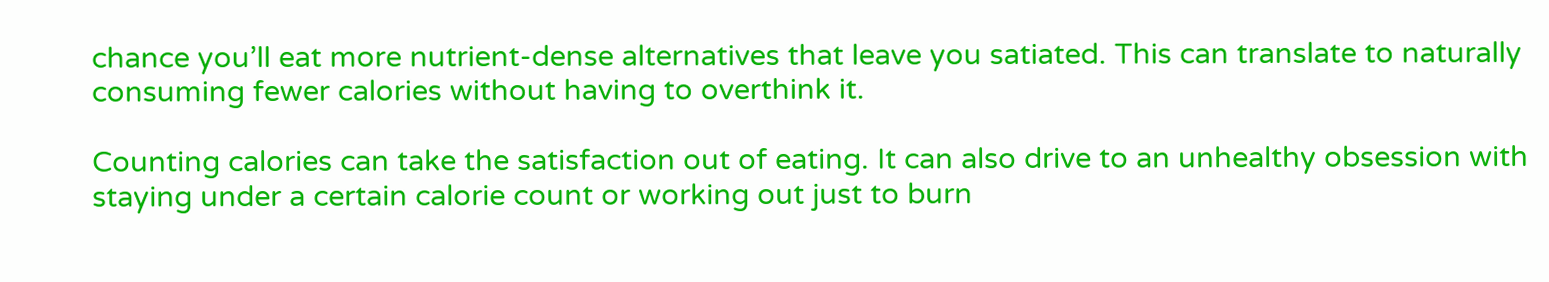chance you’ll eat more nutrient-dense alternatives that leave you satiated. This can translate to naturally consuming fewer calories without having to overthink it.

Counting calories can take the satisfaction out of eating. It can also drive to an unhealthy obsession with staying under a certain calorie count or working out just to burn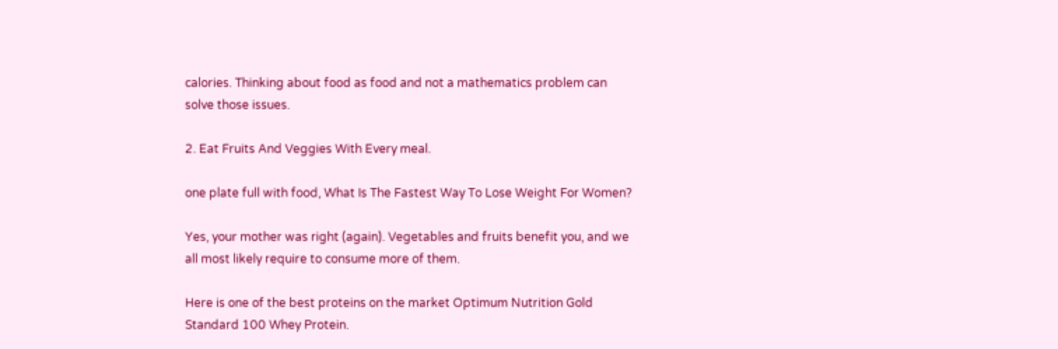calories. Thinking about food as food and not a mathematics problem can solve those issues.

2. Eat Fruits And Veggies With Every meal.

one plate full with food, What Is The Fastest Way To Lose Weight For Women?

Yes, your mother was right (again). Vegetables and fruits benefit you, and we all most likely require to consume more of them.

Here is one of the best proteins on the market Optimum Nutrition Gold Standard 100 Whey Protein.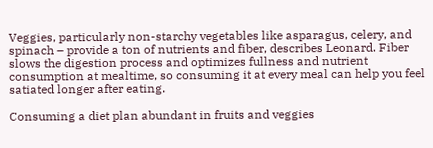Veggies, particularly non-starchy vegetables like asparagus, celery, and spinach – provide a ton of nutrients and fiber, describes Leonard. Fiber slows the digestion process and optimizes fullness and nutrient consumption at mealtime, so consuming it at every meal can help you feel satiated longer after eating.

Consuming a diet plan abundant in fruits and veggies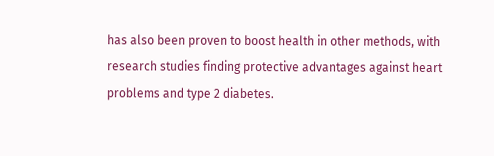has also been proven to boost health in other methods, with research studies finding protective advantages against heart problems and type 2 diabetes.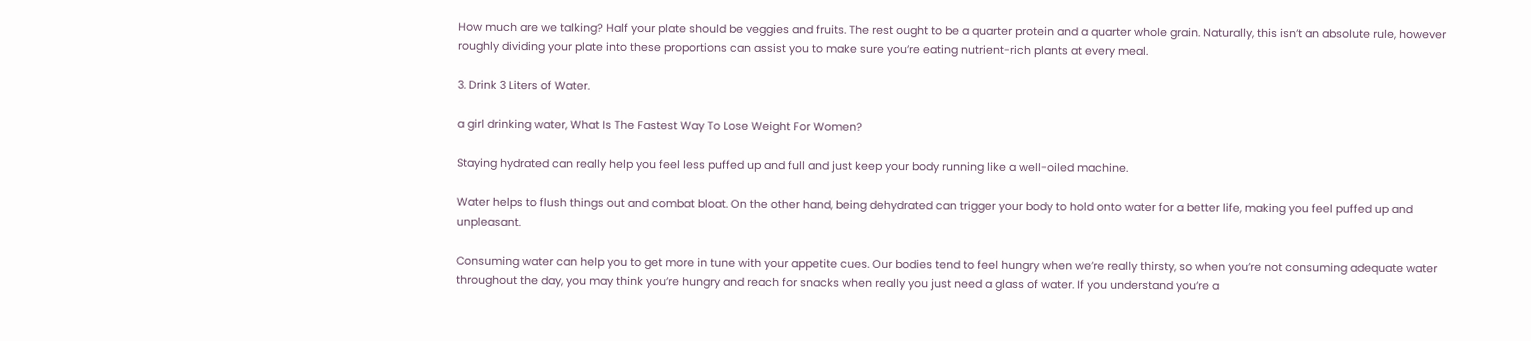How much are we talking? Half your plate should be veggies and fruits. The rest ought to be a quarter protein and a quarter whole grain. Naturally, this isn’t an absolute rule, however roughly dividing your plate into these proportions can assist you to make sure you’re eating nutrient-rich plants at every meal.

3. Drink 3 Liters of Water.

a girl drinking water, What Is The Fastest Way To Lose Weight For Women?

Staying hydrated can really help you feel less puffed up and full and just keep your body running like a well-oiled machine.

Water helps to flush things out and combat bloat. On the other hand, being dehydrated can trigger your body to hold onto water for a better life, making you feel puffed up and unpleasant.

Consuming water can help you to get more in tune with your appetite cues. Our bodies tend to feel hungry when we’re really thirsty, so when you’re not consuming adequate water throughout the day, you may think you’re hungry and reach for snacks when really you just need a glass of water. If you understand you’re a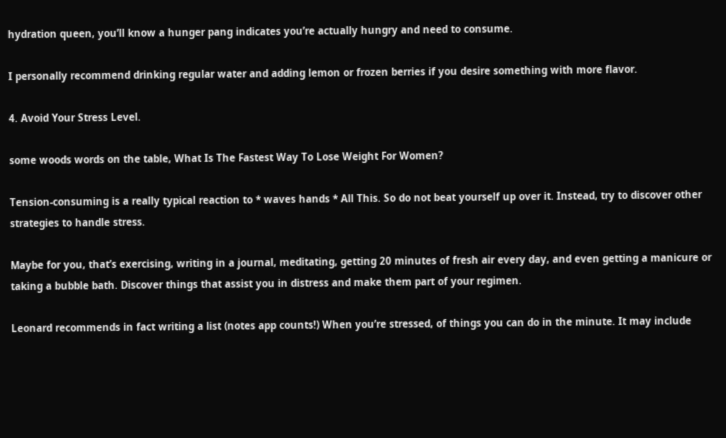hydration queen, you’ll know a hunger pang indicates you’re actually hungry and need to consume.

I personally recommend drinking regular water and adding lemon or frozen berries if you desire something with more flavor.

4. Avoid Your Stress Level.

some woods words on the table, What Is The Fastest Way To Lose Weight For Women?

Tension-consuming is a really typical reaction to * waves hands * All This. So do not beat yourself up over it. Instead, try to discover other strategies to handle stress.

Maybe for you, that’s exercising, writing in a journal, meditating, getting 20 minutes of fresh air every day, and even getting a manicure or taking a bubble bath. Discover things that assist you in distress and make them part of your regimen.

Leonard recommends in fact writing a list (notes app counts!) When you’re stressed, of things you can do in the minute. It may include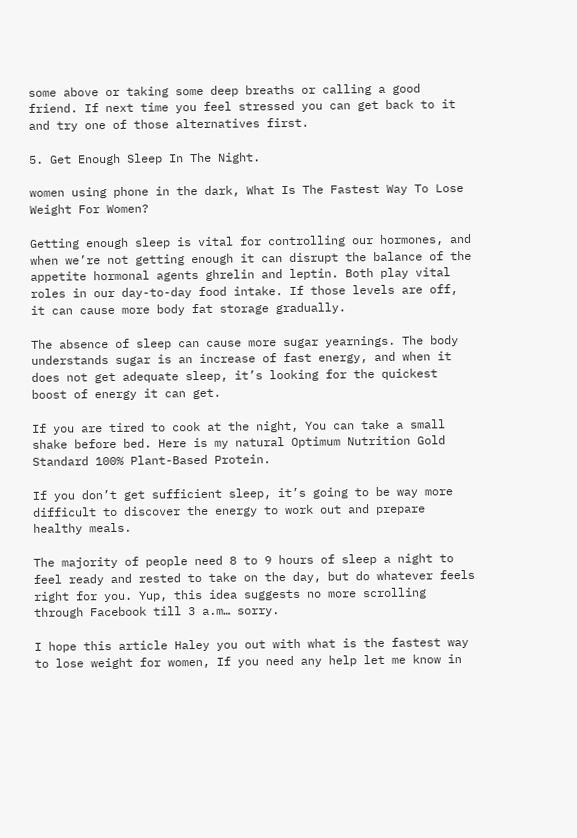some above or taking some deep breaths or calling a good friend. If next time you feel stressed you can get back to it and try one of those alternatives first.

5. Get Enough Sleep In The Night.

women using phone in the dark, What Is The Fastest Way To Lose Weight For Women?

Getting enough sleep is vital for controlling our hormones, and when we’re not getting enough it can disrupt the balance of the appetite hormonal agents ghrelin and leptin. Both play vital roles in our day-to-day food intake. If those levels are off, it can cause more body fat storage gradually.

The absence of sleep can cause more sugar yearnings. The body understands sugar is an increase of fast energy, and when it does not get adequate sleep, it’s looking for the quickest boost of energy it can get.

If you are tired to cook at the night, You can take a small shake before bed. Here is my natural Optimum Nutrition Gold Standard 100% Plant-Based Protein.

If you don’t get sufficient sleep, it’s going to be way more difficult to discover the energy to work out and prepare healthy meals.

The majority of people need 8 to 9 hours of sleep a night to feel ready and rested to take on the day, but do whatever feels right for you. Yup, this idea suggests no more scrolling through Facebook till 3 a.m… sorry.

I hope this article Haley you out with what is the fastest way to lose weight for women, If you need any help let me know in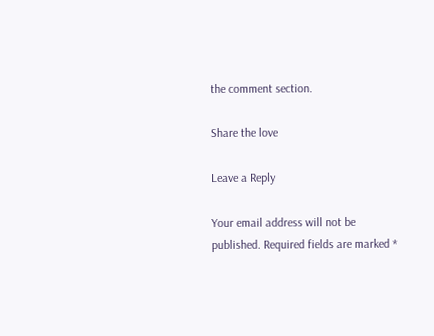the comment section.

Share the love

Leave a Reply

Your email address will not be published. Required fields are marked *